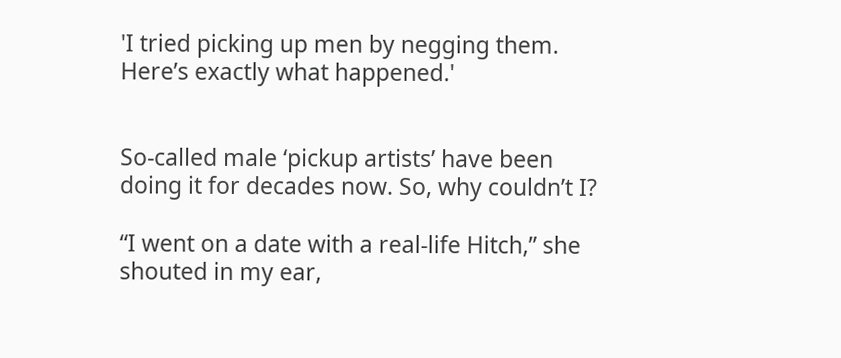'I tried picking up men by negging them. Here’s exactly what happened.'


So-called male ‘pickup artists’ have been doing it for decades now. So, why couldn’t I?

“I went on a date with a real-life Hitch,” she shouted in my ear,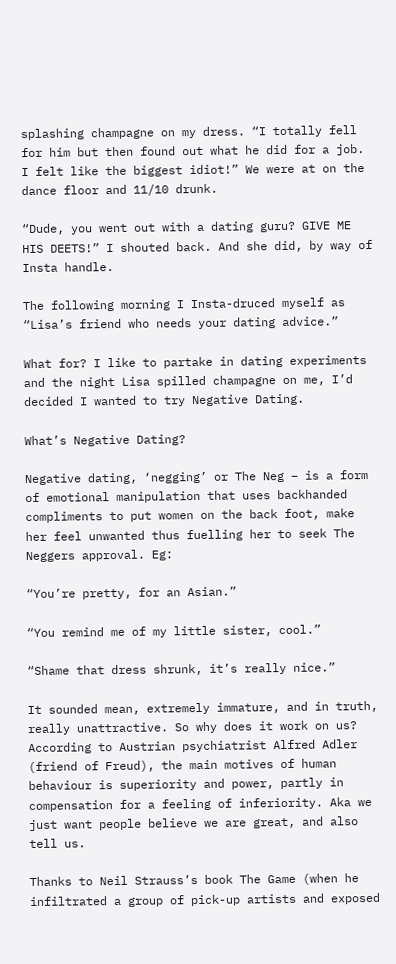splashing champagne on my dress. “I totally fell for him but then found out what he did for a job. I felt like the biggest idiot!” We were at on the dance floor and 11/10 drunk.

“Dude, you went out with a dating guru? GIVE ME HIS DEETS!” I shouted back. And she did, by way of Insta handle.

The following morning I Insta-druced myself as “Lisa’s friend who needs your dating advice.”

What for? I like to partake in dating experiments and the night Lisa spilled champagne on me, I’d decided I wanted to try Negative Dating.

What’s Negative Dating?

Negative dating, ‘negging’ or The Neg – is a form of emotional manipulation that uses backhanded compliments to put women on the back foot, make her feel unwanted thus fuelling her to seek The Neggers approval. Eg:

“You’re pretty, for an Asian.”

“You remind me of my little sister, cool.”

“Shame that dress shrunk, it’s really nice.”

It sounded mean, extremely immature, and in truth, really unattractive. So why does it work on us? According to Austrian psychiatrist Alfred Adler (friend of Freud), the main motives of human behaviour is superiority and power, partly in compensation for a feeling of inferiority. Aka we just want people believe we are great, and also tell us.

Thanks to Neil Strauss’s book The Game (when he infiltrated a group of pick-up artists and exposed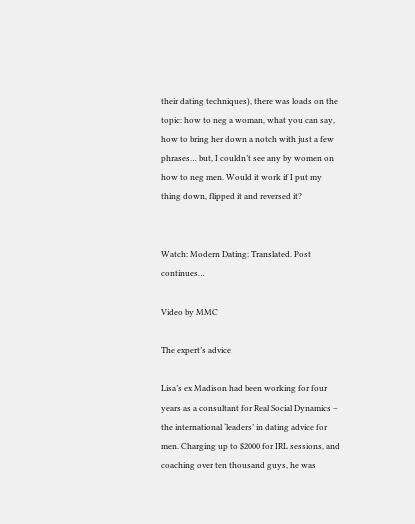their dating techniques), there was loads on the topic: how to neg a woman, what you can say, how to bring her down a notch with just a few phrases… but, I couldn’t see any by women on how to neg men. Would it work if I put my thing down, flipped it and reversed it?


Watch: Modern Dating: Translated. Post continues…

Video by MMC

The expert’s advice

Lisa’s ex Madison had been working for four years as a consultant for Real Social Dynamics – the international ‘leaders’ in dating advice for men. Charging up to $2000 for IRL sessions, and coaching over ten thousand guys, he was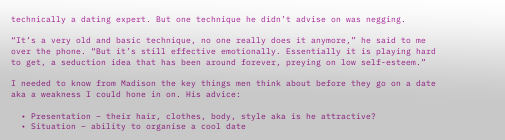technically a dating expert. But one technique he didn’t advise on was negging.

“It’s a very old and basic technique, no one really does it anymore,” he said to me over the phone. “But it’s still effective emotionally. Essentially it is playing hard to get, a seduction idea that has been around forever, preying on low self-esteem.”

I needed to know from Madison the key things men think about before they go on a date aka a weakness I could hone in on. His advice:

  • Presentation – their hair, clothes, body, style aka is he attractive?
  • Situation – ability to organise a cool date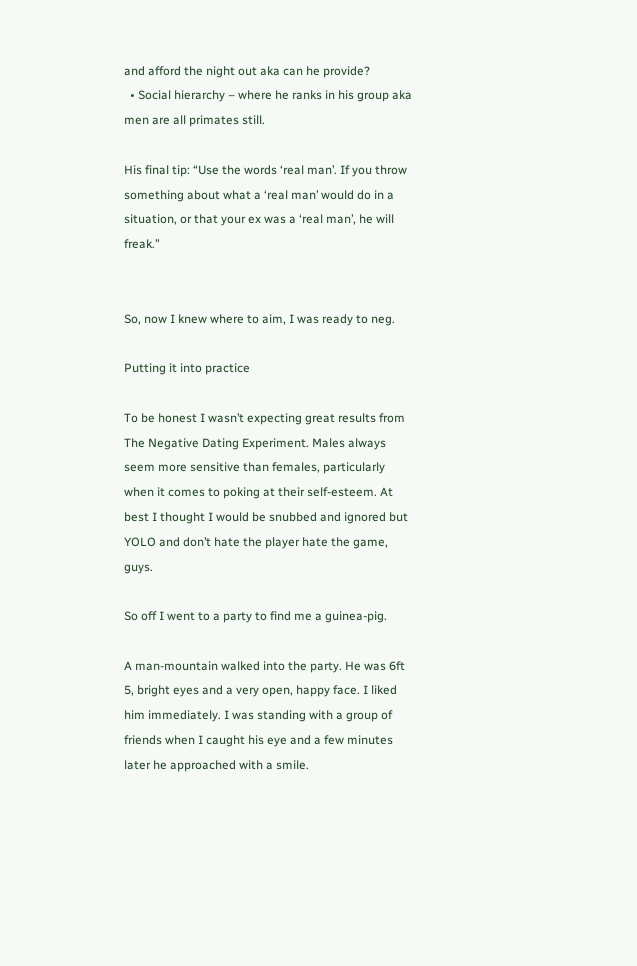and afford the night out aka can he provide?
  • Social hierarchy – where he ranks in his group aka men are all primates still.

His final tip: “Use the words ‘real man’. If you throw something about what a ‘real man’ would do in a situation, or that your ex was a ‘real man’, he will freak.”


So, now I knew where to aim, I was ready to neg.

Putting it into practice

To be honest I wasn’t expecting great results from The Negative Dating Experiment. Males always seem more sensitive than females, particularly when it comes to poking at their self-esteem. At best I thought I would be snubbed and ignored but YOLO and don’t hate the player hate the game, guys.

So off I went to a party to find me a guinea-pig.

A man-mountain walked into the party. He was 6ft 5, bright eyes and a very open, happy face. I liked him immediately. I was standing with a group of friends when I caught his eye and a few minutes later he approached with a smile.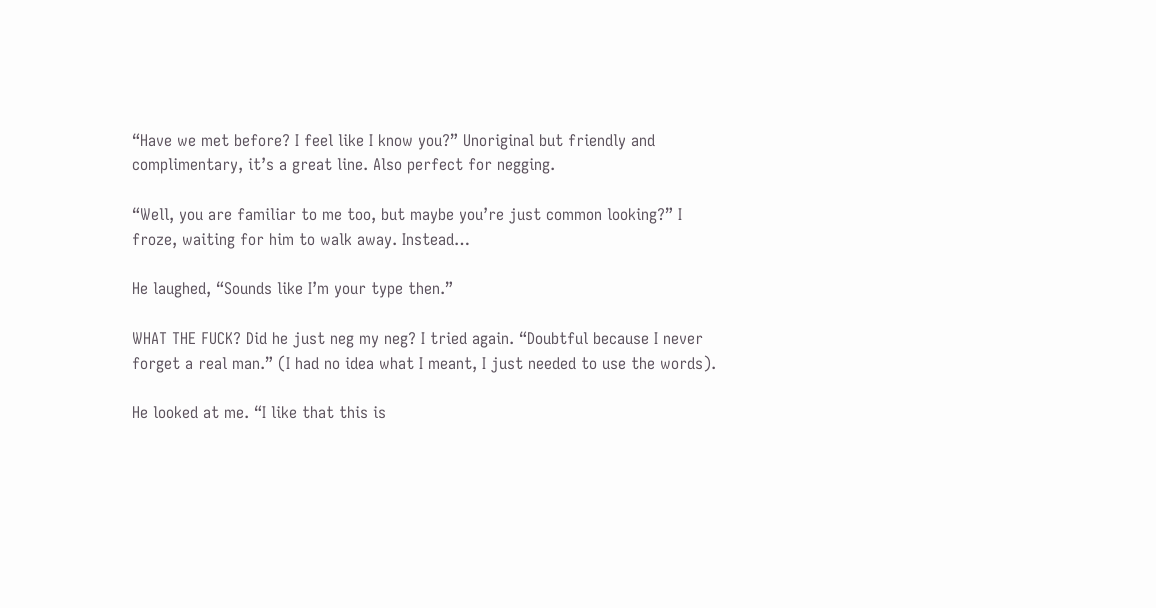“Have we met before? I feel like I know you?” Unoriginal but friendly and complimentary, it’s a great line. Also perfect for negging.

“Well, you are familiar to me too, but maybe you’re just common looking?” I froze, waiting for him to walk away. Instead…

He laughed, “Sounds like I’m your type then.”

WHAT THE FUCK? Did he just neg my neg? I tried again. “Doubtful because I never forget a real man.” (I had no idea what I meant, I just needed to use the words).

He looked at me. “I like that this is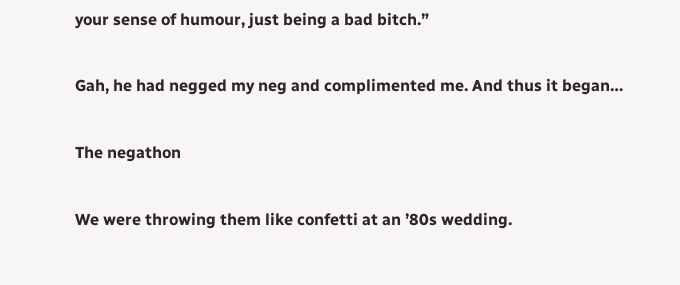your sense of humour, just being a bad bitch.”

Gah, he had negged my neg and complimented me. And thus it began…

The negathon

We were throwing them like confetti at an ’80s wedding.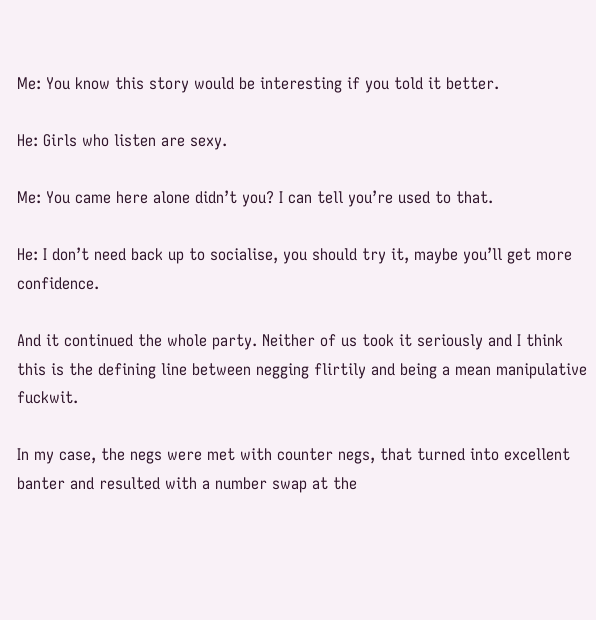Me: You know this story would be interesting if you told it better.

He: Girls who listen are sexy.

Me: You came here alone didn’t you? I can tell you’re used to that.

He: I don’t need back up to socialise, you should try it, maybe you’ll get more confidence.

And it continued the whole party. Neither of us took it seriously and I think this is the defining line between negging flirtily and being a mean manipulative fuckwit.

In my case, the negs were met with counter negs, that turned into excellent banter and resulted with a number swap at the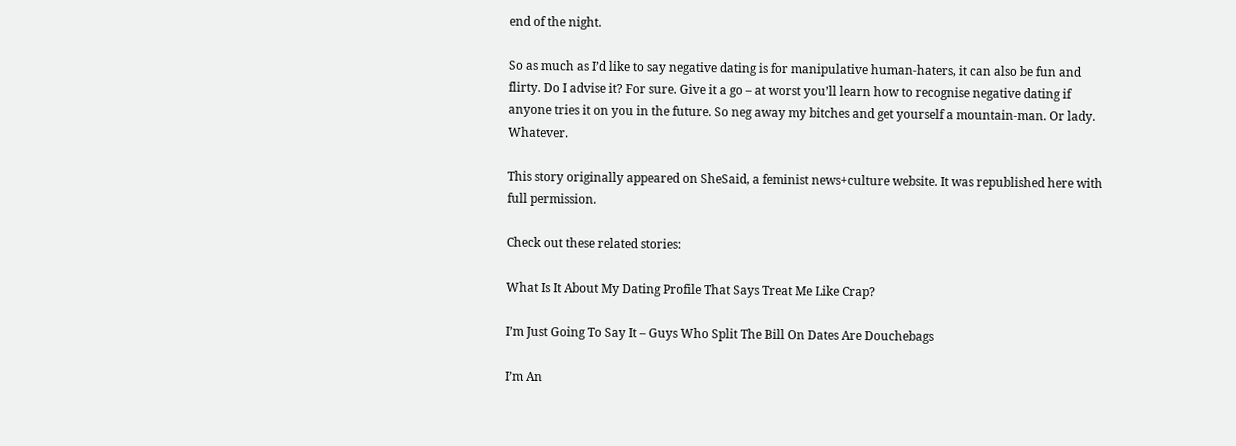end of the night.

So as much as I’d like to say negative dating is for manipulative human-haters, it can also be fun and flirty. Do I advise it? For sure. Give it a go – at worst you’ll learn how to recognise negative dating if anyone tries it on you in the future. So neg away my bitches and get yourself a mountain-man. Or lady. Whatever.

This story originally appeared on SheSaid, a feminist news+culture website. It was republished here with full permission.

Check out these related stories:

What Is It About My Dating Profile That Says Treat Me Like Crap?

I’m Just Going To Say It – Guys Who Split The Bill On Dates Are Douchebags

I’m An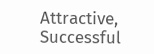Attractive, Successful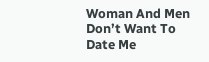Woman And Men Don’t Want To Date Me